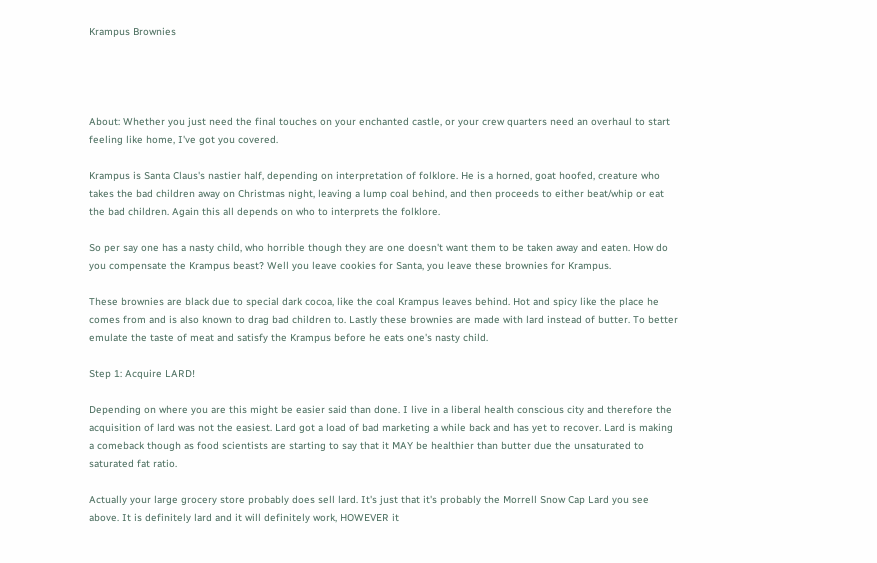Krampus Brownies




About: Whether you just need the final touches on your enchanted castle, or your crew quarters need an overhaul to start feeling like home, I've got you covered.

Krampus is Santa Claus's nastier half, depending on interpretation of folklore. He is a horned, goat hoofed, creature who takes the bad children away on Christmas night, leaving a lump coal behind, and then proceeds to either beat/whip or eat the bad children. Again this all depends on who to interprets the folklore.

So per say one has a nasty child, who horrible though they are one doesn't want them to be taken away and eaten. How do you compensate the Krampus beast? Well you leave cookies for Santa, you leave these brownies for Krampus.

These brownies are black due to special dark cocoa, like the coal Krampus leaves behind. Hot and spicy like the place he comes from and is also known to drag bad children to. Lastly these brownies are made with lard instead of butter. To better emulate the taste of meat and satisfy the Krampus before he eats one's nasty child.

Step 1: Acquire LARD!

Depending on where you are this might be easier said than done. I live in a liberal health conscious city and therefore the acquisition of lard was not the easiest. Lard got a load of bad marketing a while back and has yet to recover. Lard is making a comeback though as food scientists are starting to say that it MAY be healthier than butter due the unsaturated to saturated fat ratio.

Actually your large grocery store probably does sell lard. It's just that it's probably the Morrell Snow Cap Lard you see above. It is definitely lard and it will definitely work, HOWEVER it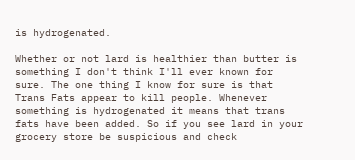is hydrogenated.

Whether or not lard is healthier than butter is something I don't think I'll ever known for sure. The one thing I know for sure is that Trans Fats appear to kill people. Whenever something is hydrogenated it means that trans fats have been added. So if you see lard in your grocery store be suspicious and check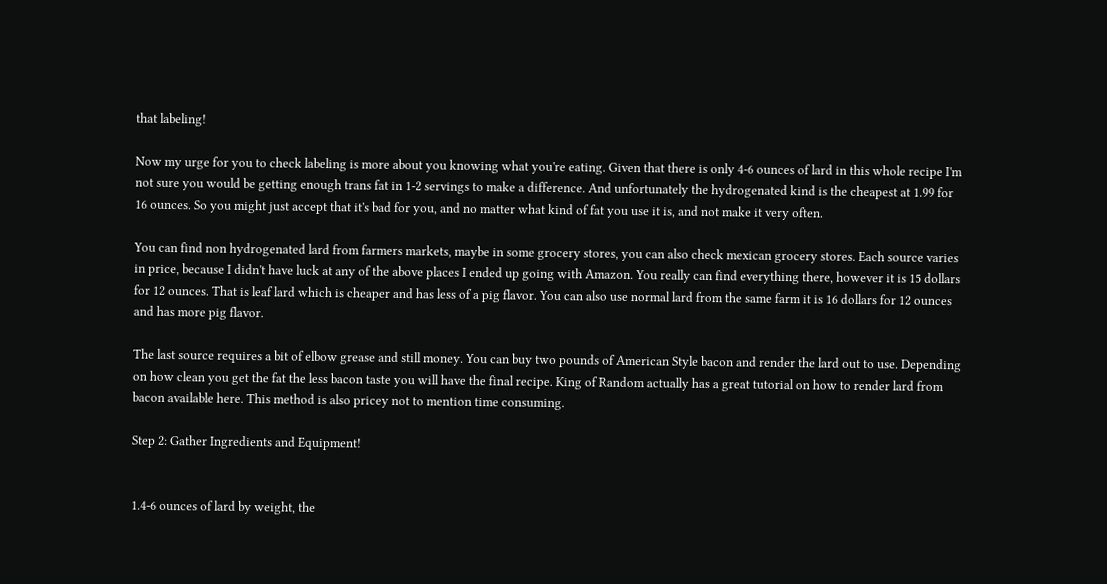that labeling!

Now my urge for you to check labeling is more about you knowing what you're eating. Given that there is only 4-6 ounces of lard in this whole recipe I'm not sure you would be getting enough trans fat in 1-2 servings to make a difference. And unfortunately the hydrogenated kind is the cheapest at 1.99 for 16 ounces. So you might just accept that it's bad for you, and no matter what kind of fat you use it is, and not make it very often.

You can find non hydrogenated lard from farmers markets, maybe in some grocery stores, you can also check mexican grocery stores. Each source varies in price, because I didn't have luck at any of the above places I ended up going with Amazon. You really can find everything there, however it is 15 dollars for 12 ounces. That is leaf lard which is cheaper and has less of a pig flavor. You can also use normal lard from the same farm it is 16 dollars for 12 ounces and has more pig flavor.

The last source requires a bit of elbow grease and still money. You can buy two pounds of American Style bacon and render the lard out to use. Depending on how clean you get the fat the less bacon taste you will have the final recipe. King of Random actually has a great tutorial on how to render lard from bacon available here. This method is also pricey not to mention time consuming.

Step 2: Gather Ingredients and Equipment!


1.4-6 ounces of lard by weight, the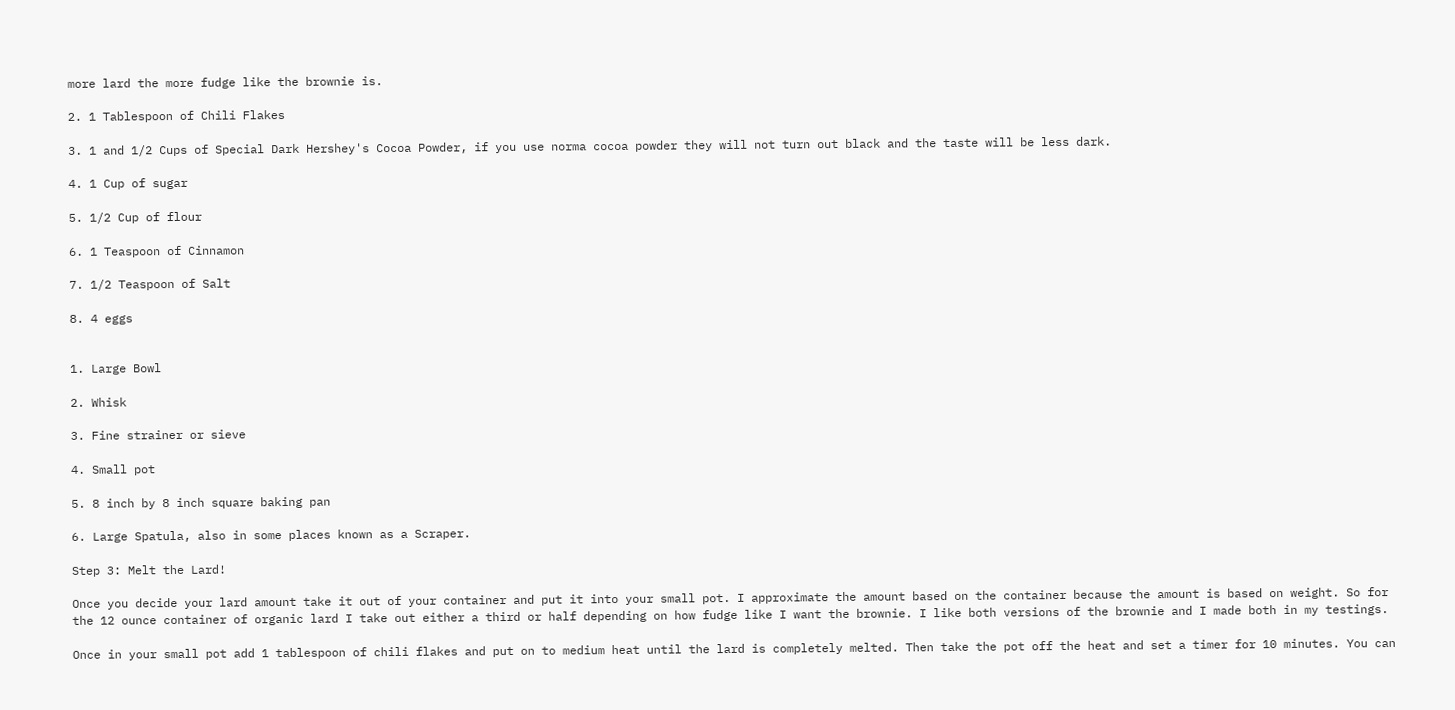more lard the more fudge like the brownie is.

2. 1 Tablespoon of Chili Flakes

3. 1 and 1/2 Cups of Special Dark Hershey's Cocoa Powder, if you use norma cocoa powder they will not turn out black and the taste will be less dark.

4. 1 Cup of sugar

5. 1/2 Cup of flour

6. 1 Teaspoon of Cinnamon

7. 1/2 Teaspoon of Salt

8. 4 eggs


1. Large Bowl

2. Whisk

3. Fine strainer or sieve

4. Small pot

5. 8 inch by 8 inch square baking pan

6. Large Spatula, also in some places known as a Scraper.

Step 3: Melt the Lard!

Once you decide your lard amount take it out of your container and put it into your small pot. I approximate the amount based on the container because the amount is based on weight. So for the 12 ounce container of organic lard I take out either a third or half depending on how fudge like I want the brownie. I like both versions of the brownie and I made both in my testings.

Once in your small pot add 1 tablespoon of chili flakes and put on to medium heat until the lard is completely melted. Then take the pot off the heat and set a timer for 10 minutes. You can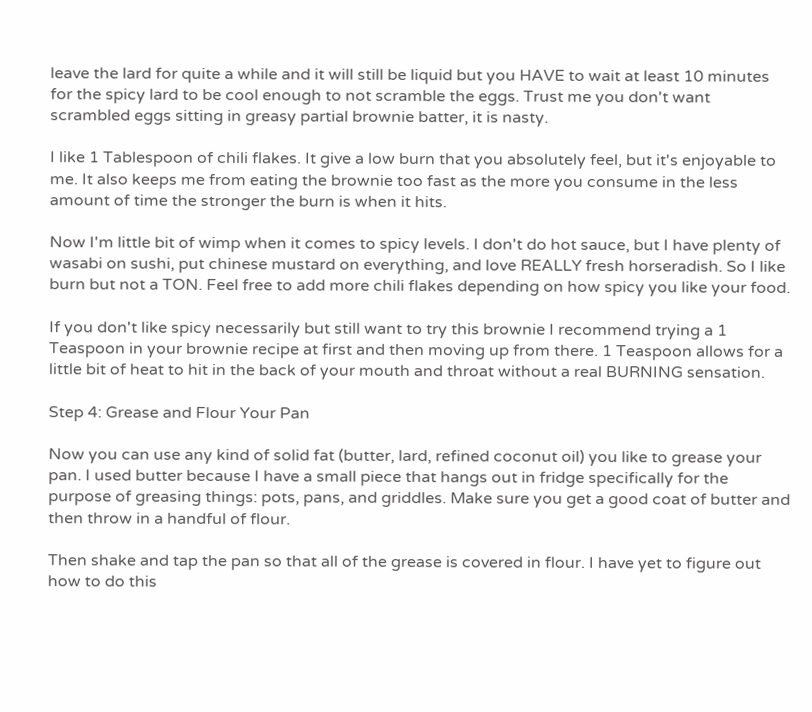leave the lard for quite a while and it will still be liquid but you HAVE to wait at least 10 minutes for the spicy lard to be cool enough to not scramble the eggs. Trust me you don't want scrambled eggs sitting in greasy partial brownie batter, it is nasty.

I like 1 Tablespoon of chili flakes. It give a low burn that you absolutely feel, but it's enjoyable to me. It also keeps me from eating the brownie too fast as the more you consume in the less amount of time the stronger the burn is when it hits.

Now I'm little bit of wimp when it comes to spicy levels. I don't do hot sauce, but I have plenty of wasabi on sushi, put chinese mustard on everything, and love REALLY fresh horseradish. So I like burn but not a TON. Feel free to add more chili flakes depending on how spicy you like your food.

If you don't like spicy necessarily but still want to try this brownie I recommend trying a 1 Teaspoon in your brownie recipe at first and then moving up from there. 1 Teaspoon allows for a little bit of heat to hit in the back of your mouth and throat without a real BURNING sensation.

Step 4: Grease and Flour Your Pan

Now you can use any kind of solid fat (butter, lard, refined coconut oil) you like to grease your pan. I used butter because I have a small piece that hangs out in fridge specifically for the purpose of greasing things: pots, pans, and griddles. Make sure you get a good coat of butter and then throw in a handful of flour.

Then shake and tap the pan so that all of the grease is covered in flour. I have yet to figure out how to do this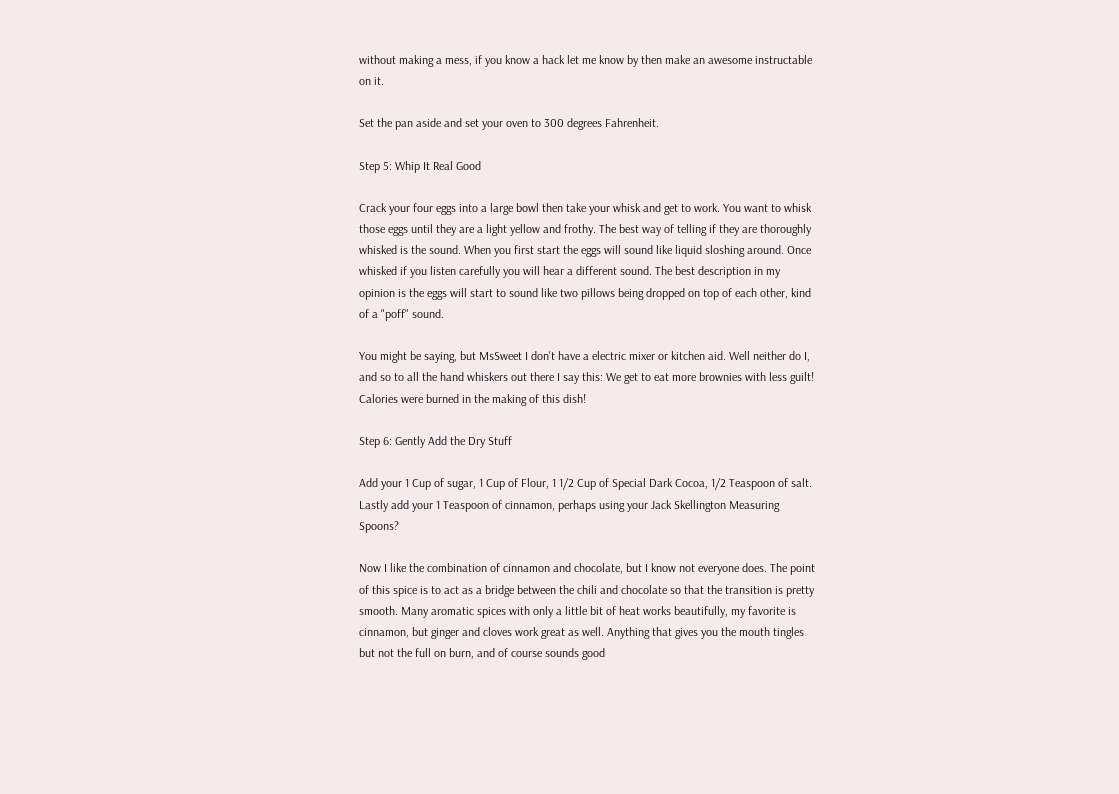without making a mess, if you know a hack let me know by then make an awesome instructable on it.

Set the pan aside and set your oven to 300 degrees Fahrenheit.

Step 5: Whip It Real Good

Crack your four eggs into a large bowl then take your whisk and get to work. You want to whisk those eggs until they are a light yellow and frothy. The best way of telling if they are thoroughly whisked is the sound. When you first start the eggs will sound like liquid sloshing around. Once whisked if you listen carefully you will hear a different sound. The best description in my opinion is the eggs will start to sound like two pillows being dropped on top of each other, kind of a "poff" sound.

You might be saying, but MsSweet I don't have a electric mixer or kitchen aid. Well neither do I, and so to all the hand whiskers out there I say this: We get to eat more brownies with less guilt! Calories were burned in the making of this dish!

Step 6: Gently Add the Dry Stuff

Add your 1 Cup of sugar, 1 Cup of Flour, 1 1/2 Cup of Special Dark Cocoa, 1/2 Teaspoon of salt. Lastly add your 1 Teaspoon of cinnamon, perhaps using your Jack Skellington Measuring Spoons?

Now I like the combination of cinnamon and chocolate, but I know not everyone does. The point of this spice is to act as a bridge between the chili and chocolate so that the transition is pretty smooth. Many aromatic spices with only a little bit of heat works beautifully, my favorite is cinnamon, but ginger and cloves work great as well. Anything that gives you the mouth tingles but not the full on burn, and of course sounds good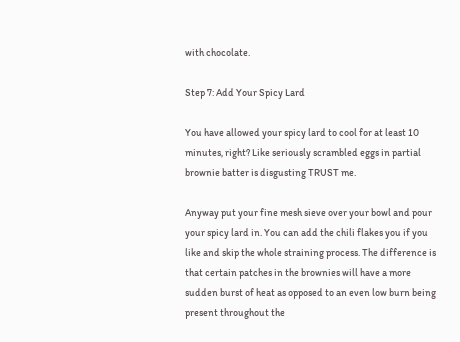with chocolate.

Step 7: Add Your Spicy Lard

You have allowed your spicy lard to cool for at least 10 minutes, right? Like seriously scrambled eggs in partial brownie batter is disgusting TRUST me.

Anyway put your fine mesh sieve over your bowl and pour your spicy lard in. You can add the chili flakes you if you like and skip the whole straining process. The difference is that certain patches in the brownies will have a more sudden burst of heat as opposed to an even low burn being present throughout the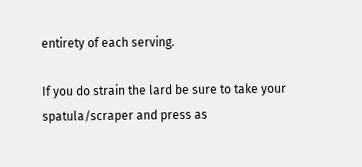entirety of each serving.

If you do strain the lard be sure to take your spatula/scraper and press as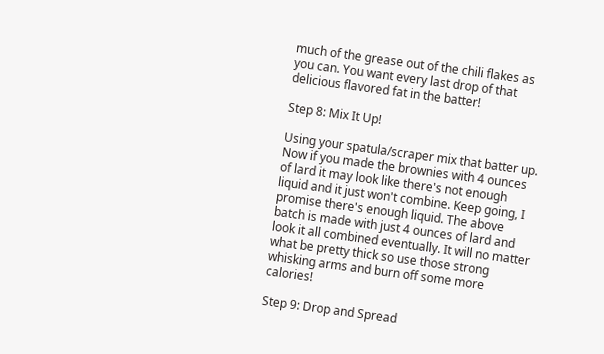much of the grease out of the chili flakes as you can. You want every last drop of that delicious flavored fat in the batter!

Step 8: Mix It Up!

Using your spatula/scraper mix that batter up. Now if you made the brownies with 4 ounces of lard it may look like there's not enough liquid and it just won't combine. Keep going, I promise there's enough liquid. The above batch is made with just 4 ounces of lard and look it all combined eventually. It will no matter what be pretty thick so use those strong whisking arms and burn off some more calories!

Step 9: Drop and Spread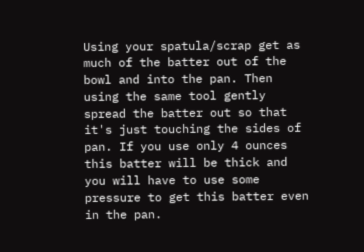Using your spatula/scrap get as much of the batter out of the bowl and into the pan. Then using the same tool gently spread the batter out so that it's just touching the sides of pan. If you use only 4 ounces this batter will be thick and you will have to use some pressure to get this batter even in the pan.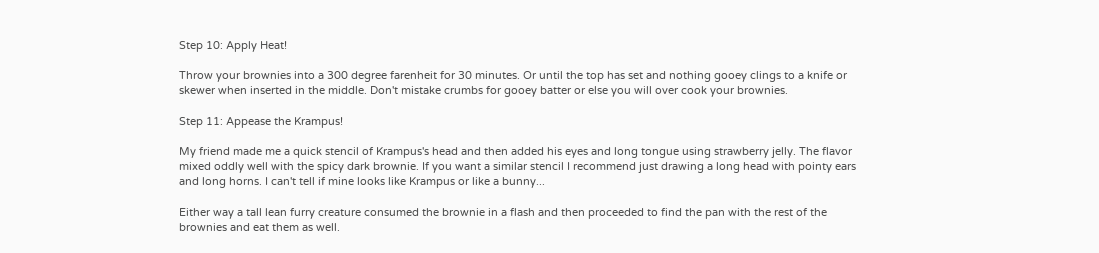Step 10: Apply Heat!

Throw your brownies into a 300 degree farenheit for 30 minutes. Or until the top has set and nothing gooey clings to a knife or skewer when inserted in the middle. Don't mistake crumbs for gooey batter or else you will over cook your brownies.

Step 11: Appease the Krampus!

My friend made me a quick stencil of Krampus's head and then added his eyes and long tongue using strawberry jelly. The flavor mixed oddly well with the spicy dark brownie. If you want a similar stencil I recommend just drawing a long head with pointy ears and long horns. I can't tell if mine looks like Krampus or like a bunny...

Either way a tall lean furry creature consumed the brownie in a flash and then proceeded to find the pan with the rest of the brownies and eat them as well.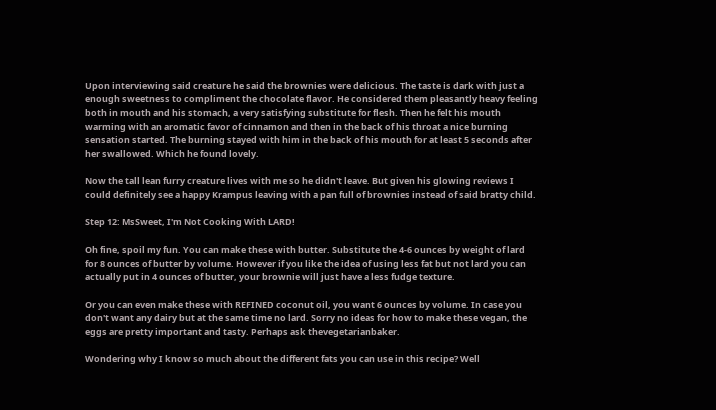Upon interviewing said creature he said the brownies were delicious. The taste is dark with just a enough sweetness to compliment the chocolate flavor. He considered them pleasantly heavy feeling both in mouth and his stomach, a very satisfying substitute for flesh. Then he felt his mouth warming with an aromatic favor of cinnamon and then in the back of his throat a nice burning sensation started. The burning stayed with him in the back of his mouth for at least 5 seconds after her swallowed. Which he found lovely.

Now the tall lean furry creature lives with me so he didn't leave. But given his glowing reviews I could definitely see a happy Krampus leaving with a pan full of brownies instead of said bratty child.

Step 12: MsSweet, I'm Not Cooking With LARD!

Oh fine, spoil my fun. You can make these with butter. Substitute the 4-6 ounces by weight of lard for 8 ounces of butter by volume. However if you like the idea of using less fat but not lard you can actually put in 4 ounces of butter, your brownie will just have a less fudge texture.

Or you can even make these with REFINED coconut oil, you want 6 ounces by volume. In case you don't want any dairy but at the same time no lard. Sorry no ideas for how to make these vegan, the eggs are pretty important and tasty. Perhaps ask thevegetarianbaker.

Wondering why I know so much about the different fats you can use in this recipe? Well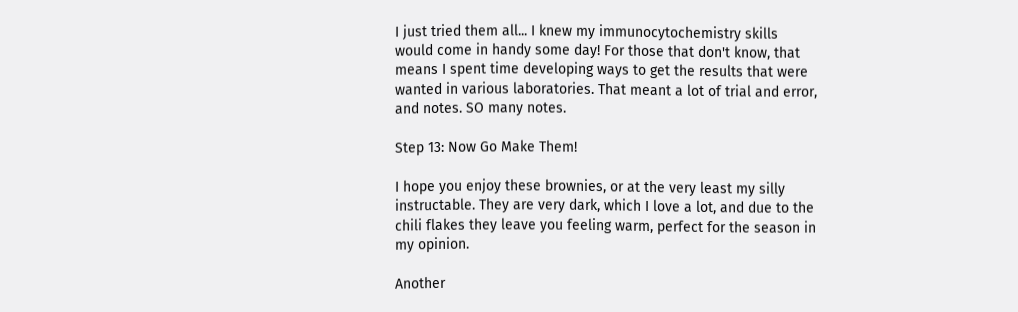I just tried them all... I knew my immunocytochemistry skills would come in handy some day! For those that don't know, that means I spent time developing ways to get the results that were wanted in various laboratories. That meant a lot of trial and error, and notes. SO many notes.

Step 13: Now Go Make Them!

I hope you enjoy these brownies, or at the very least my silly instructable. They are very dark, which I love a lot, and due to the chili flakes they leave you feeling warm, perfect for the season in my opinion.

Another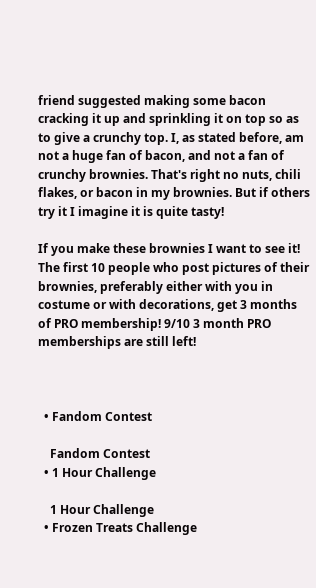friend suggested making some bacon cracking it up and sprinkling it on top so as to give a crunchy top. I, as stated before, am not a huge fan of bacon, and not a fan of crunchy brownies. That's right no nuts, chili flakes, or bacon in my brownies. But if others try it I imagine it is quite tasty!

If you make these brownies I want to see it! The first 10 people who post pictures of their brownies, preferably either with you in costume or with decorations, get 3 months of PRO membership! 9/10 3 month PRO memberships are still left!



  • Fandom Contest

    Fandom Contest
  • 1 Hour Challenge

    1 Hour Challenge
  • Frozen Treats Challenge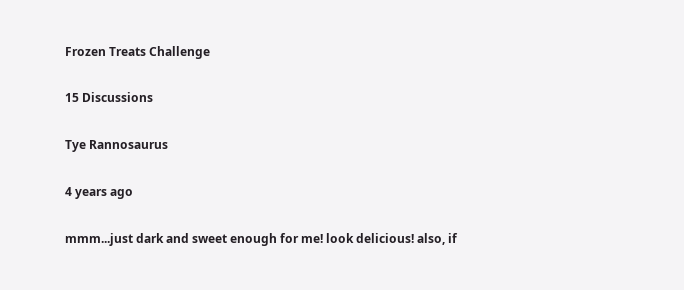Frozen Treats Challenge

15 Discussions

Tye Rannosaurus

4 years ago

mmm...just dark and sweet enough for me! look delicious! also, if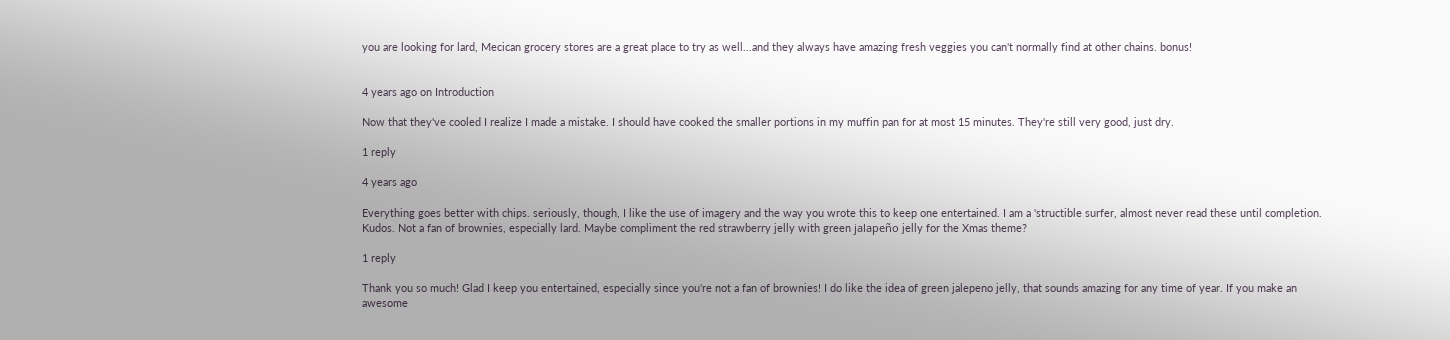you are looking for lard, Mecican grocery stores are a great place to try as well...and they always have amazing fresh veggies you can't normally find at other chains. bonus!


4 years ago on Introduction

Now that they've cooled I realize I made a mistake. I should have cooked the smaller portions in my muffin pan for at most 15 minutes. They're still very good, just dry.

1 reply

4 years ago

Everything goes better with chips. seriously, though, I like the use of imagery and the way you wrote this to keep one entertained. I am a 'structible surfer, almost never read these until completion. Kudos. Not a fan of brownies, especially lard. Maybe compliment the red strawberry jelly with green jalapeño jelly for the Xmas theme?

1 reply

Thank you so much! Glad I keep you entertained, especially since you're not a fan of brownies! I do like the idea of green jalepeno jelly, that sounds amazing for any time of year. If you make an awesome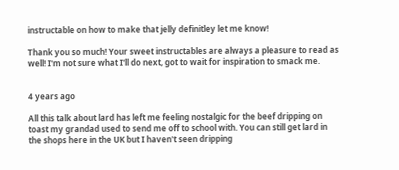instructable on how to make that jelly definitley let me know!

Thank you so much! Your sweet instructables are always a pleasure to read as well! I'm not sure what I'll do next, got to wait for inspiration to smack me.


4 years ago

All this talk about lard has left me feeling nostalgic for the beef dripping on toast my grandad used to send me off to school with. You can still get lard in the shops here in the UK but I haven't seen dripping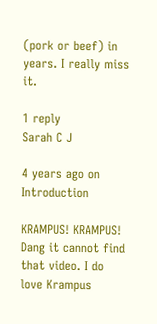(pork or beef) in years. I really miss it.

1 reply
Sarah C J

4 years ago on Introduction

KRAMPUS! KRAMPUS! Dang it cannot find that video. I do love Krampus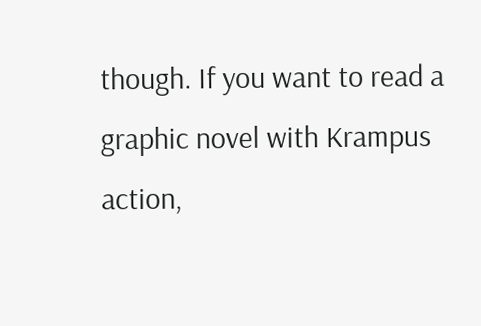though. If you want to read a graphic novel with Krampus action,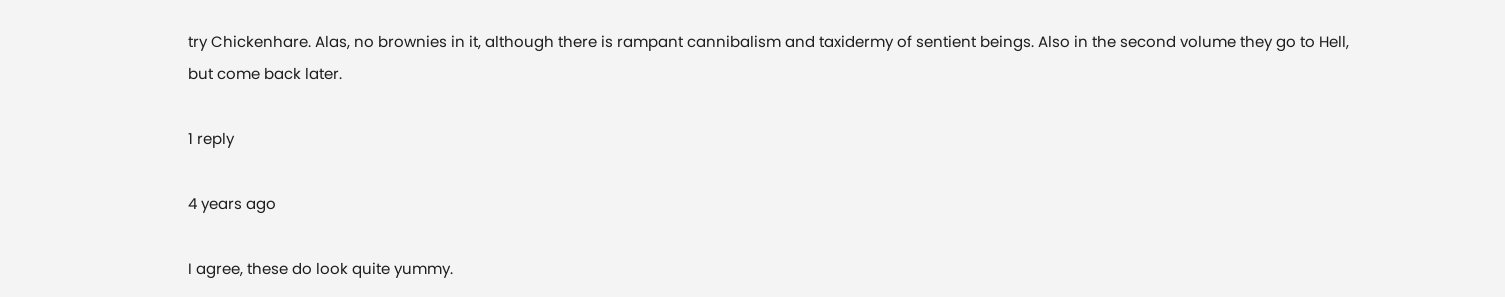try Chickenhare. Alas, no brownies in it, although there is rampant cannibalism and taxidermy of sentient beings. Also in the second volume they go to Hell, but come back later.

1 reply

4 years ago

I agree, these do look quite yummy.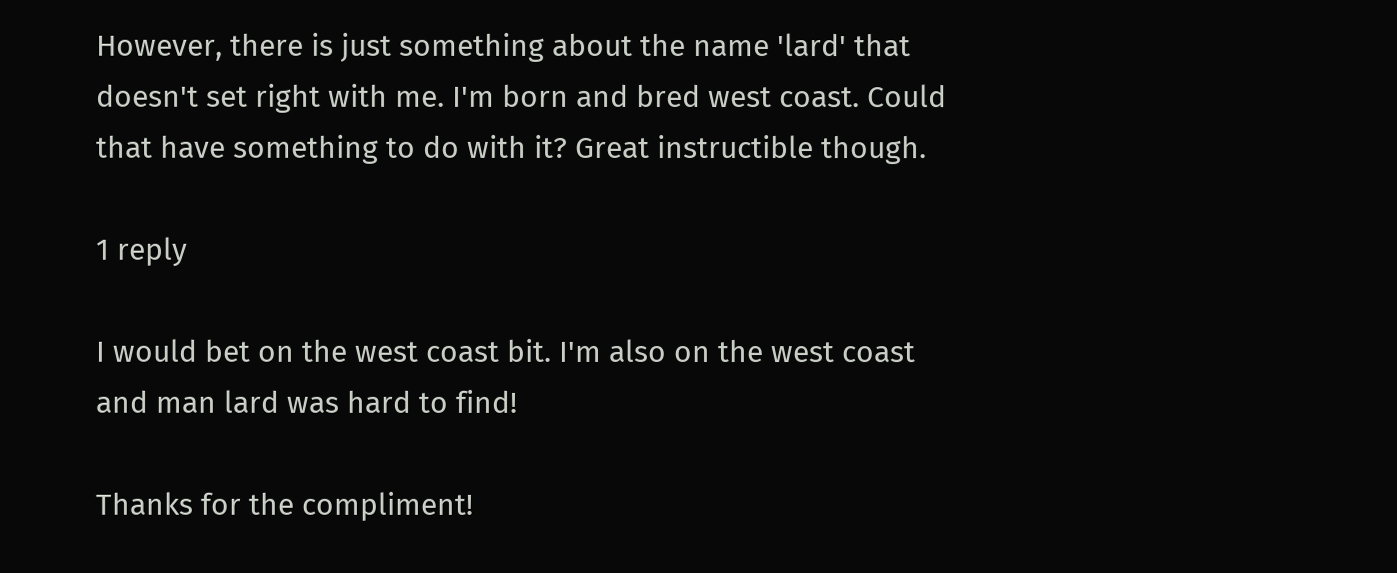However, there is just something about the name 'lard' that doesn't set right with me. I'm born and bred west coast. Could that have something to do with it? Great instructible though.

1 reply

I would bet on the west coast bit. I'm also on the west coast and man lard was hard to find!

Thanks for the compliment!